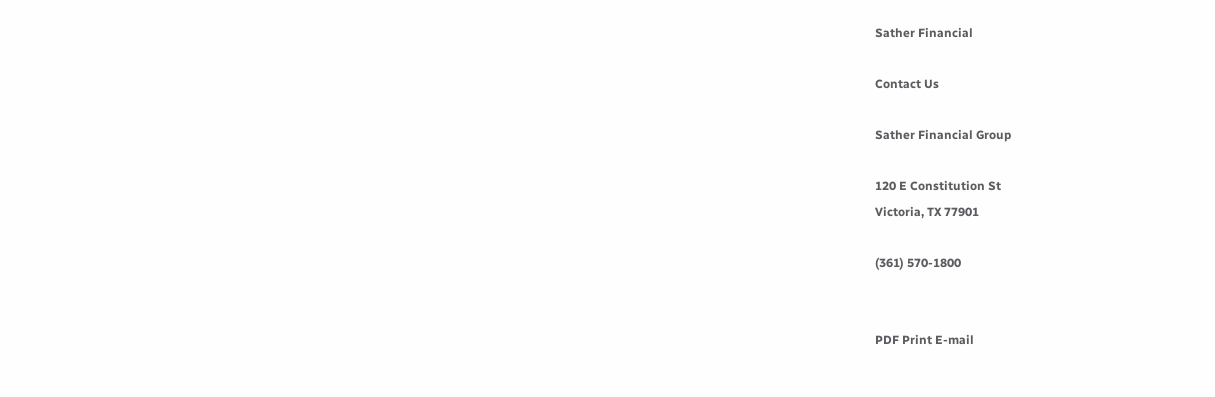Sather Financial

Contact Us

Sather Financial Group

120 E Constitution St
Victoria, TX 77901

(361) 570-1800


PDF Print E-mail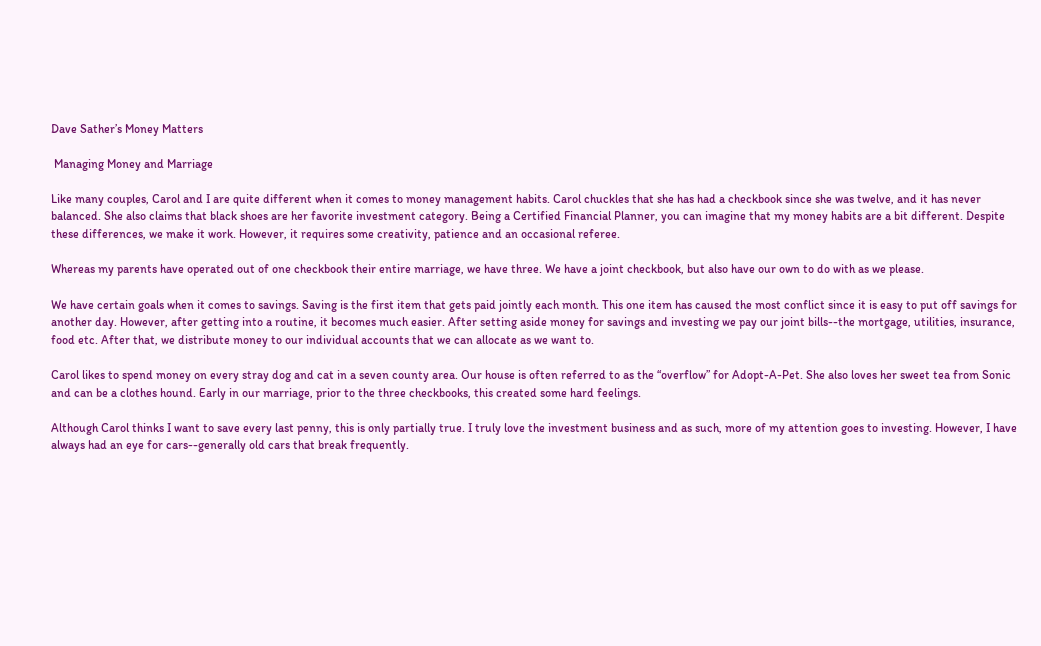Dave Sather’s Money Matters

 Managing Money and Marriage

Like many couples, Carol and I are quite different when it comes to money management habits. Carol chuckles that she has had a checkbook since she was twelve, and it has never balanced. She also claims that black shoes are her favorite investment category. Being a Certified Financial Planner, you can imagine that my money habits are a bit different. Despite these differences, we make it work. However, it requires some creativity, patience and an occasional referee.

Whereas my parents have operated out of one checkbook their entire marriage, we have three. We have a joint checkbook, but also have our own to do with as we please.

We have certain goals when it comes to savings. Saving is the first item that gets paid jointly each month. This one item has caused the most conflict since it is easy to put off savings for another day. However, after getting into a routine, it becomes much easier. After setting aside money for savings and investing we pay our joint bills--the mortgage, utilities, insurance, food etc. After that, we distribute money to our individual accounts that we can allocate as we want to.

Carol likes to spend money on every stray dog and cat in a seven county area. Our house is often referred to as the “overflow” for Adopt-A-Pet. She also loves her sweet tea from Sonic and can be a clothes hound. Early in our marriage, prior to the three checkbooks, this created some hard feelings.

Although Carol thinks I want to save every last penny, this is only partially true. I truly love the investment business and as such, more of my attention goes to investing. However, I have always had an eye for cars--generally old cars that break frequently.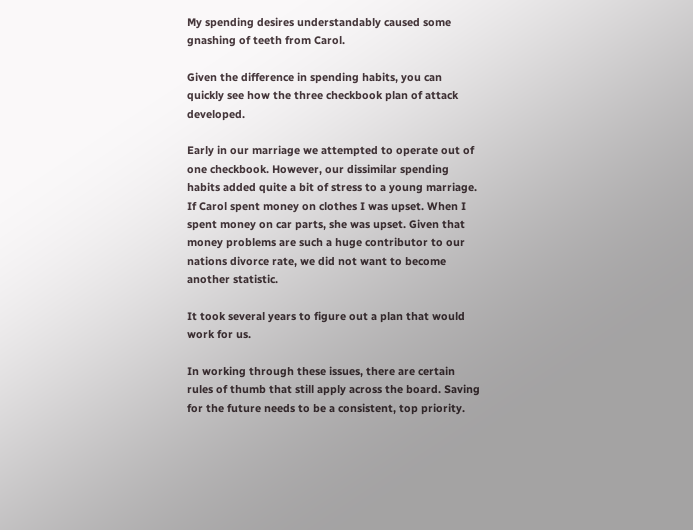My spending desires understandably caused some gnashing of teeth from Carol.

Given the difference in spending habits, you can quickly see how the three checkbook plan of attack developed.

Early in our marriage we attempted to operate out of one checkbook. However, our dissimilar spending habits added quite a bit of stress to a young marriage. If Carol spent money on clothes I was upset. When I spent money on car parts, she was upset. Given that money problems are such a huge contributor to our nations divorce rate, we did not want to become another statistic.

It took several years to figure out a plan that would work for us.

In working through these issues, there are certain rules of thumb that still apply across the board. Saving for the future needs to be a consistent, top priority.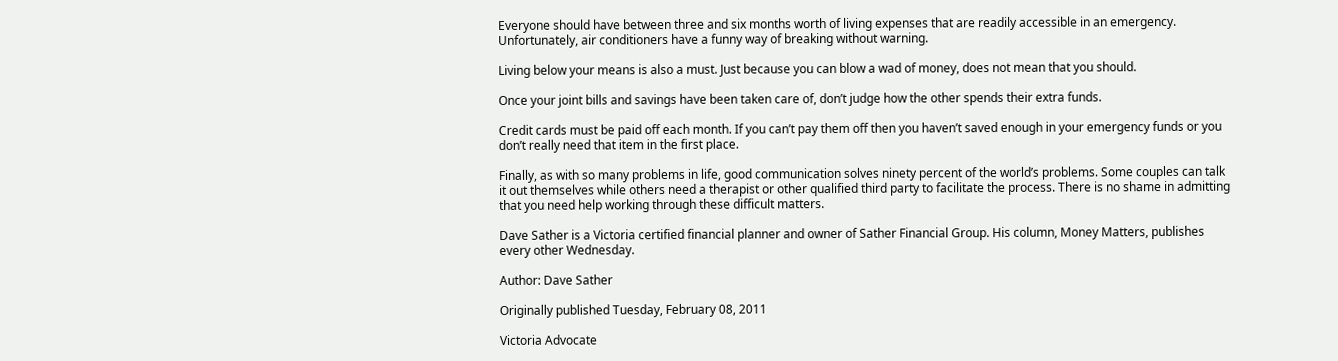Everyone should have between three and six months worth of living expenses that are readily accessible in an emergency. Unfortunately, air conditioners have a funny way of breaking without warning.

Living below your means is also a must. Just because you can blow a wad of money, does not mean that you should.

Once your joint bills and savings have been taken care of, don’t judge how the other spends their extra funds.

Credit cards must be paid off each month. If you can’t pay them off then you haven’t saved enough in your emergency funds or you don’t really need that item in the first place.

Finally, as with so many problems in life, good communication solves ninety percent of the world’s problems. Some couples can talk it out themselves while others need a therapist or other qualified third party to facilitate the process. There is no shame in admitting that you need help working through these difficult matters.

Dave Sather is a Victoria certified financial planner and owner of Sather Financial Group. His column, Money Matters, publishes every other Wednesday.

Author: Dave Sather

Originally published Tuesday, February 08, 2011

Victoria Advocate